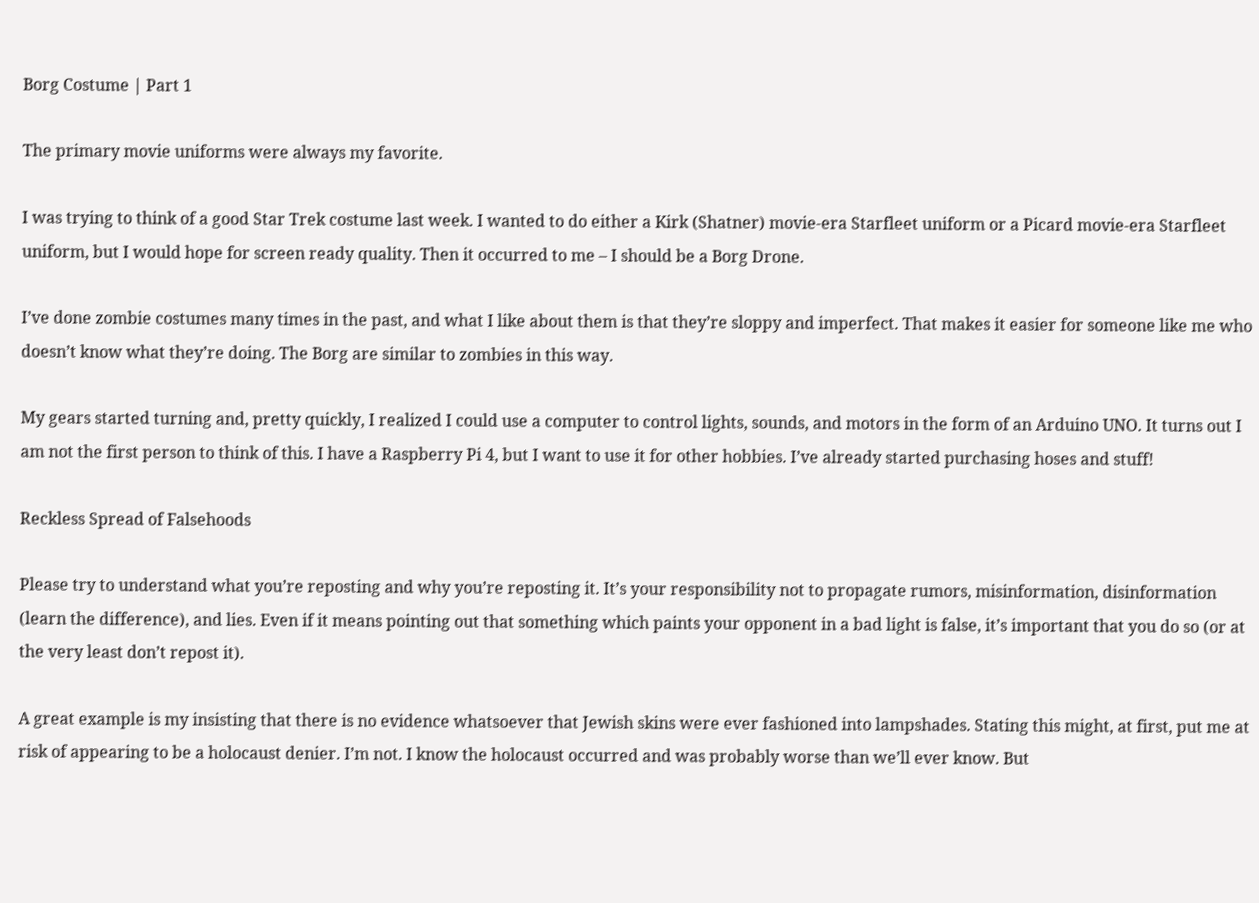Borg Costume | Part 1

The primary movie uniforms were always my favorite.

I was trying to think of a good Star Trek costume last week. I wanted to do either a Kirk (Shatner) movie-era Starfleet uniform or a Picard movie-era Starfleet uniform, but I would hope for screen ready quality. Then it occurred to me – I should be a Borg Drone.

I’ve done zombie costumes many times in the past, and what I like about them is that they’re sloppy and imperfect. That makes it easier for someone like me who doesn’t know what they’re doing. The Borg are similar to zombies in this way.

My gears started turning and, pretty quickly, I realized I could use a computer to control lights, sounds, and motors in the form of an Arduino UNO. It turns out I am not the first person to think of this. I have a Raspberry Pi 4, but I want to use it for other hobbies. I’ve already started purchasing hoses and stuff!

Reckless Spread of Falsehoods

Please try to understand what you’re reposting and why you’re reposting it. It’s your responsibility not to propagate rumors, misinformation, disinformation (learn the difference), and lies. Even if it means pointing out that something which paints your opponent in a bad light is false, it’s important that you do so (or at the very least don’t repost it).

A great example is my insisting that there is no evidence whatsoever that Jewish skins were ever fashioned into lampshades. Stating this might, at first, put me at risk of appearing to be a holocaust denier. I’m not. I know the holocaust occurred and was probably worse than we’ll ever know. But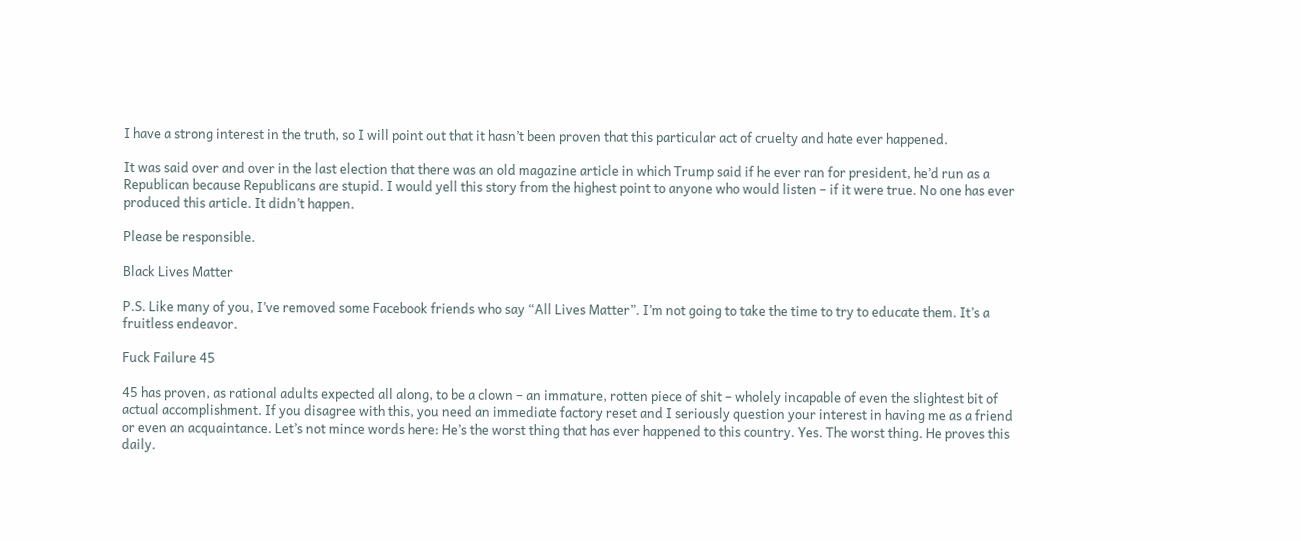I have a strong interest in the truth, so I will point out that it hasn’t been proven that this particular act of cruelty and hate ever happened.

It was said over and over in the last election that there was an old magazine article in which Trump said if he ever ran for president, he’d run as a Republican because Republicans are stupid. I would yell this story from the highest point to anyone who would listen – if it were true. No one has ever produced this article. It didn’t happen.

Please be responsible.

Black Lives Matter

P.S. Like many of you, I’ve removed some Facebook friends who say “All Lives Matter”. I’m not going to take the time to try to educate them. It’s a fruitless endeavor.

Fuck Failure 45

45 has proven, as rational adults expected all along, to be a clown – an immature, rotten piece of shit – wholely incapable of even the slightest bit of actual accomplishment. If you disagree with this, you need an immediate factory reset and I seriously question your interest in having me as a friend or even an acquaintance. Let’s not mince words here: He’s the worst thing that has ever happened to this country. Yes. The worst thing. He proves this daily.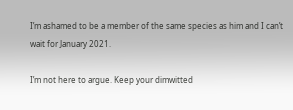I’m ashamed to be a member of the same species as him and I can’t wait for January 2021.

I’m not here to argue. Keep your dimwitted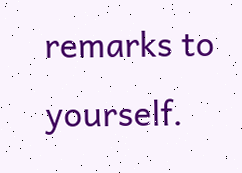remarks to yourself.